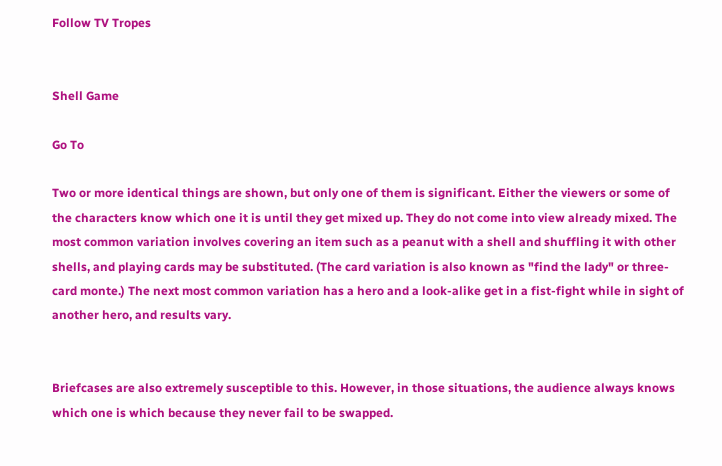Follow TV Tropes


Shell Game

Go To

Two or more identical things are shown, but only one of them is significant. Either the viewers or some of the characters know which one it is until they get mixed up. They do not come into view already mixed. The most common variation involves covering an item such as a peanut with a shell and shuffling it with other shells, and playing cards may be substituted. (The card variation is also known as "find the lady" or three-card monte.) The next most common variation has a hero and a look-alike get in a fist-fight while in sight of another hero, and results vary.


Briefcases are also extremely susceptible to this. However, in those situations, the audience always knows which one is which because they never fail to be swapped.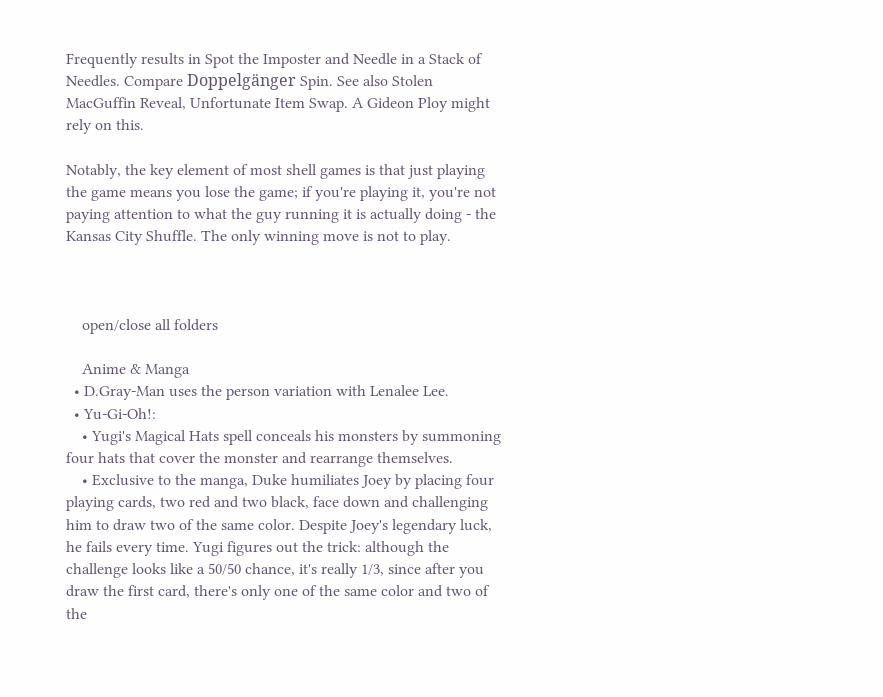Frequently results in Spot the Imposter and Needle in a Stack of Needles. Compare Doppelgänger Spin. See also Stolen MacGuffin Reveal, Unfortunate Item Swap. A Gideon Ploy might rely on this.

Notably, the key element of most shell games is that just playing the game means you lose the game; if you're playing it, you're not paying attention to what the guy running it is actually doing - the Kansas City Shuffle. The only winning move is not to play.



    open/close all folders

    Anime & Manga
  • D.Gray-Man uses the person variation with Lenalee Lee.
  • Yu-Gi-Oh!:
    • Yugi's Magical Hats spell conceals his monsters by summoning four hats that cover the monster and rearrange themselves.
    • Exclusive to the manga, Duke humiliates Joey by placing four playing cards, two red and two black, face down and challenging him to draw two of the same color. Despite Joey's legendary luck, he fails every time. Yugi figures out the trick: although the challenge looks like a 50/50 chance, it's really 1/3, since after you draw the first card, there's only one of the same color and two of the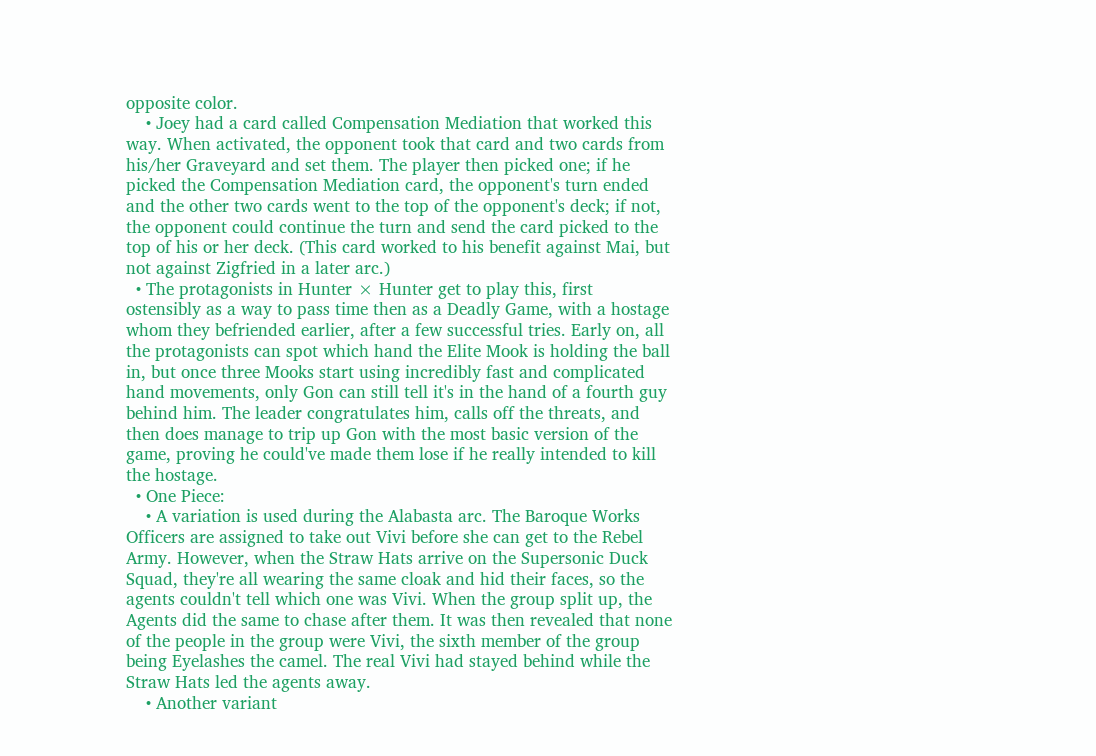opposite color.
    • Joey had a card called Compensation Mediation that worked this way. When activated, the opponent took that card and two cards from his/her Graveyard and set them. The player then picked one; if he picked the Compensation Mediation card, the opponent's turn ended and the other two cards went to the top of the opponent's deck; if not, the opponent could continue the turn and send the card picked to the top of his or her deck. (This card worked to his benefit against Mai, but not against Zigfried in a later arc.)
  • The protagonists in Hunter × Hunter get to play this, first ostensibly as a way to pass time then as a Deadly Game, with a hostage whom they befriended earlier, after a few successful tries. Early on, all the protagonists can spot which hand the Elite Mook is holding the ball in, but once three Mooks start using incredibly fast and complicated hand movements, only Gon can still tell it's in the hand of a fourth guy behind him. The leader congratulates him, calls off the threats, and then does manage to trip up Gon with the most basic version of the game, proving he could've made them lose if he really intended to kill the hostage.
  • One Piece:
    • A variation is used during the Alabasta arc. The Baroque Works Officers are assigned to take out Vivi before she can get to the Rebel Army. However, when the Straw Hats arrive on the Supersonic Duck Squad, they're all wearing the same cloak and hid their faces, so the agents couldn't tell which one was Vivi. When the group split up, the Agents did the same to chase after them. It was then revealed that none of the people in the group were Vivi, the sixth member of the group being Eyelashes the camel. The real Vivi had stayed behind while the Straw Hats led the agents away.
    • Another variant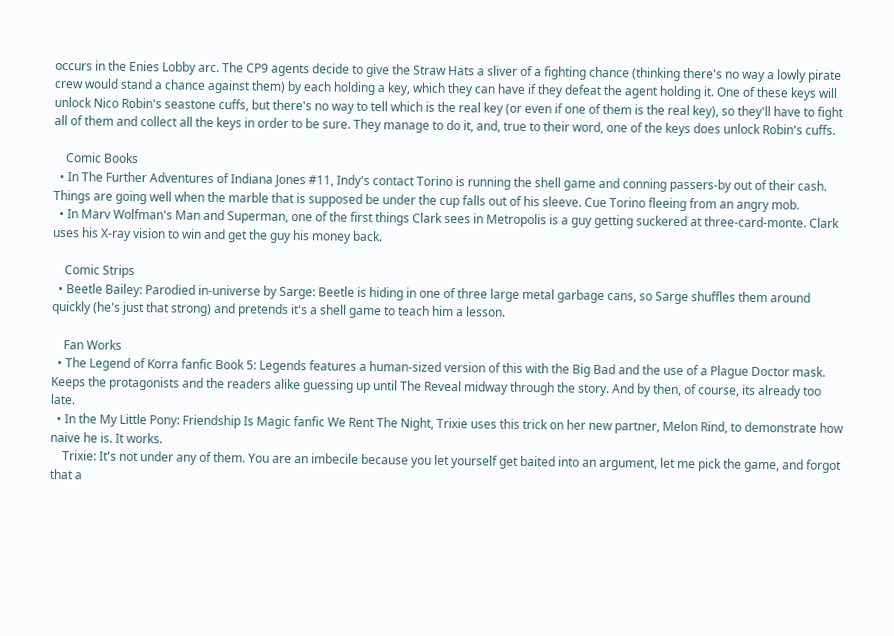occurs in the Enies Lobby arc. The CP9 agents decide to give the Straw Hats a sliver of a fighting chance (thinking there's no way a lowly pirate crew would stand a chance against them) by each holding a key, which they can have if they defeat the agent holding it. One of these keys will unlock Nico Robin's seastone cuffs, but there's no way to tell which is the real key (or even if one of them is the real key), so they'll have to fight all of them and collect all the keys in order to be sure. They manage to do it, and, true to their word, one of the keys does unlock Robin's cuffs.

    Comic Books
  • In The Further Adventures of Indiana Jones #11, Indy's contact Torino is running the shell game and conning passers-by out of their cash. Things are going well when the marble that is supposed be under the cup falls out of his sleeve. Cue Torino fleeing from an angry mob.
  • In Marv Wolfman's Man and Superman, one of the first things Clark sees in Metropolis is a guy getting suckered at three-card-monte. Clark uses his X-ray vision to win and get the guy his money back.

    Comic Strips
  • Beetle Bailey: Parodied in-universe by Sarge: Beetle is hiding in one of three large metal garbage cans, so Sarge shuffles them around quickly (he's just that strong) and pretends it's a shell game to teach him a lesson.

    Fan Works
  • The Legend of Korra fanfic Book 5: Legends features a human-sized version of this with the Big Bad and the use of a Plague Doctor mask. Keeps the protagonists and the readers alike guessing up until The Reveal midway through the story. And by then, of course, its already too late.
  • In the My Little Pony: Friendship Is Magic fanfic We Rent The Night, Trixie uses this trick on her new partner, Melon Rind, to demonstrate how naive he is. It works.
    Trixie: It's not under any of them. You are an imbecile because you let yourself get baited into an argument, let me pick the game, and forgot that a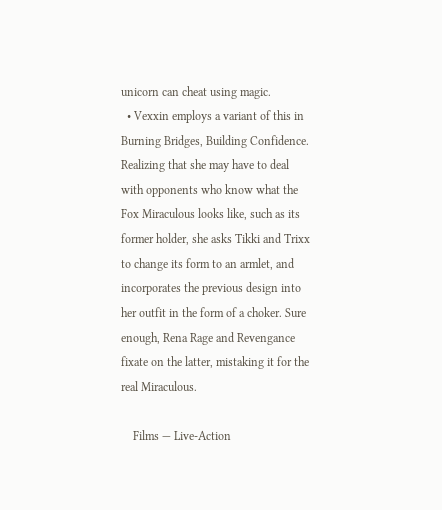unicorn can cheat using magic.
  • Vexxin employs a variant of this in Burning Bridges, Building Confidence. Realizing that she may have to deal with opponents who know what the Fox Miraculous looks like, such as its former holder, she asks Tikki and Trixx to change its form to an armlet, and incorporates the previous design into her outfit in the form of a choker. Sure enough, Rena Rage and Revengance fixate on the latter, mistaking it for the real Miraculous.

    Films — Live-Action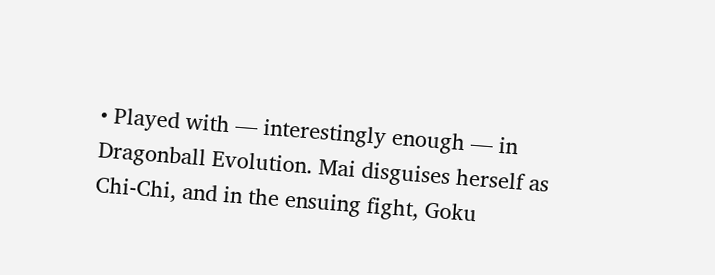• Played with — interestingly enough — in Dragonball Evolution. Mai disguises herself as Chi-Chi, and in the ensuing fight, Goku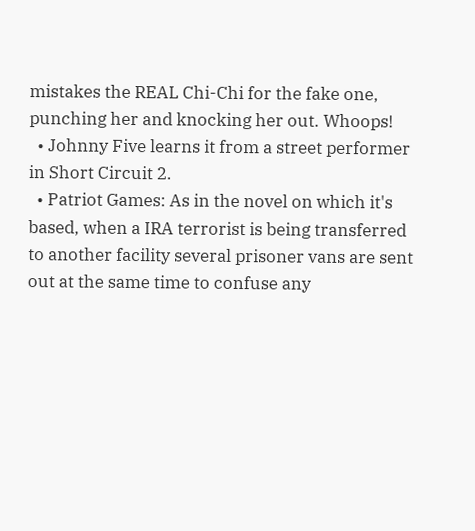mistakes the REAL Chi-Chi for the fake one, punching her and knocking her out. Whoops!
  • Johnny Five learns it from a street performer in Short Circuit 2.
  • Patriot Games: As in the novel on which it's based, when a IRA terrorist is being transferred to another facility several prisoner vans are sent out at the same time to confuse any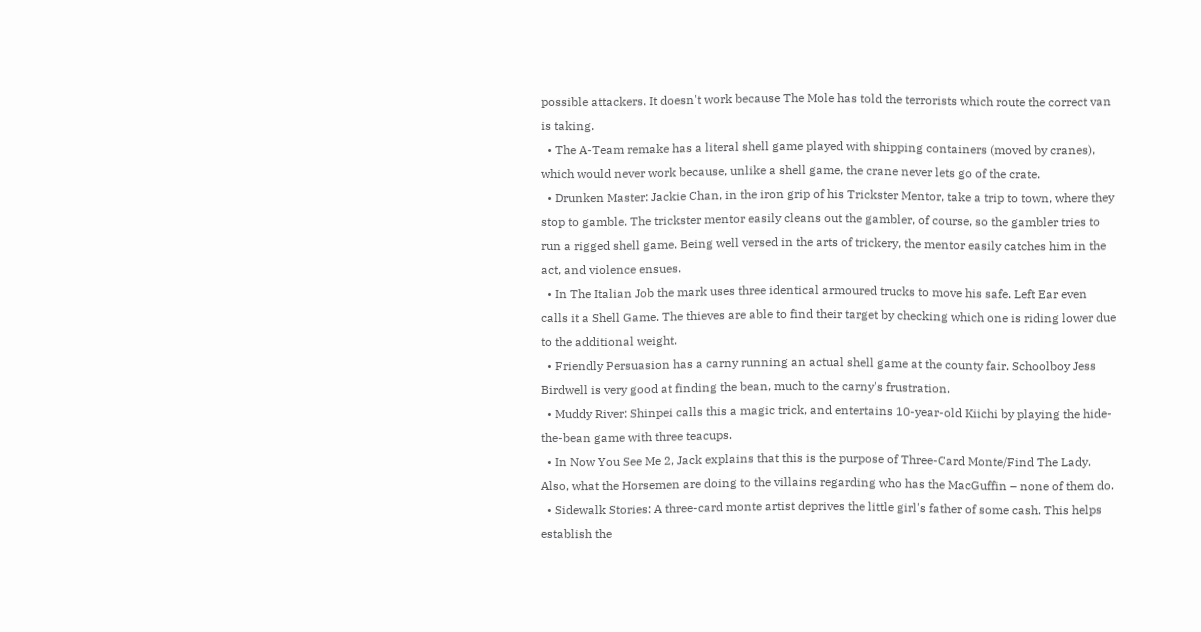possible attackers. It doesn't work because The Mole has told the terrorists which route the correct van is taking.
  • The A-Team remake has a literal shell game played with shipping containers (moved by cranes), which would never work because, unlike a shell game, the crane never lets go of the crate.
  • Drunken Master: Jackie Chan, in the iron grip of his Trickster Mentor, take a trip to town, where they stop to gamble. The trickster mentor easily cleans out the gambler, of course, so the gambler tries to run a rigged shell game. Being well versed in the arts of trickery, the mentor easily catches him in the act, and violence ensues.
  • In The Italian Job the mark uses three identical armoured trucks to move his safe. Left Ear even calls it a Shell Game. The thieves are able to find their target by checking which one is riding lower due to the additional weight.
  • Friendly Persuasion has a carny running an actual shell game at the county fair. Schoolboy Jess Birdwell is very good at finding the bean, much to the carny's frustration.
  • Muddy River: Shinpei calls this a magic trick, and entertains 10-year-old Kiichi by playing the hide-the-bean game with three teacups.
  • In Now You See Me 2, Jack explains that this is the purpose of Three-Card Monte/Find The Lady. Also, what the Horsemen are doing to the villains regarding who has the MacGuffin – none of them do.
  • Sidewalk Stories: A three-card monte artist deprives the little girl's father of some cash. This helps establish the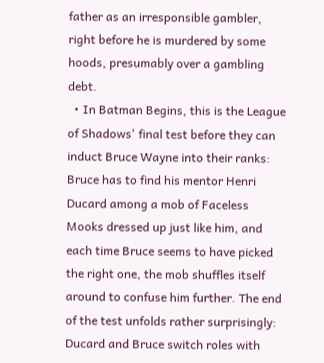father as an irresponsible gambler, right before he is murdered by some hoods, presumably over a gambling debt.
  • In Batman Begins, this is the League of Shadows' final test before they can induct Bruce Wayne into their ranks: Bruce has to find his mentor Henri Ducard among a mob of Faceless Mooks dressed up just like him, and each time Bruce seems to have picked the right one, the mob shuffles itself around to confuse him further. The end of the test unfolds rather surprisingly: Ducard and Bruce switch roles with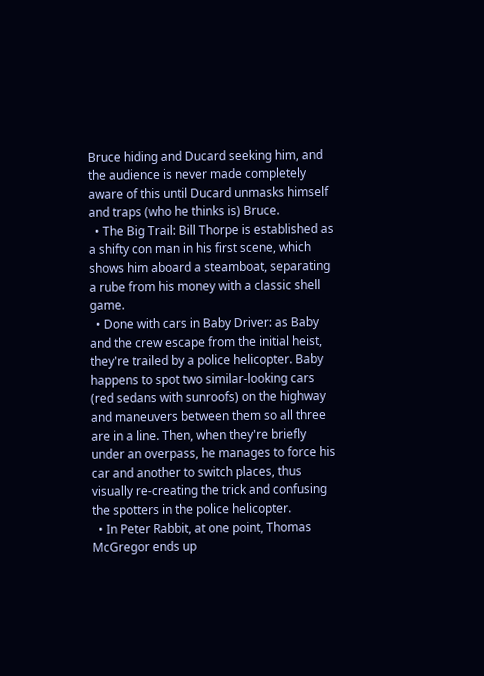Bruce hiding and Ducard seeking him, and the audience is never made completely aware of this until Ducard unmasks himself and traps (who he thinks is) Bruce.
  • The Big Trail: Bill Thorpe is established as a shifty con man in his first scene, which shows him aboard a steamboat, separating a rube from his money with a classic shell game.
  • Done with cars in Baby Driver: as Baby and the crew escape from the initial heist, they're trailed by a police helicopter. Baby happens to spot two similar-looking cars (red sedans with sunroofs) on the highway and maneuvers between them so all three are in a line. Then, when they're briefly under an overpass, he manages to force his car and another to switch places, thus visually re-creating the trick and confusing the spotters in the police helicopter.
  • In Peter Rabbit, at one point, Thomas McGregor ends up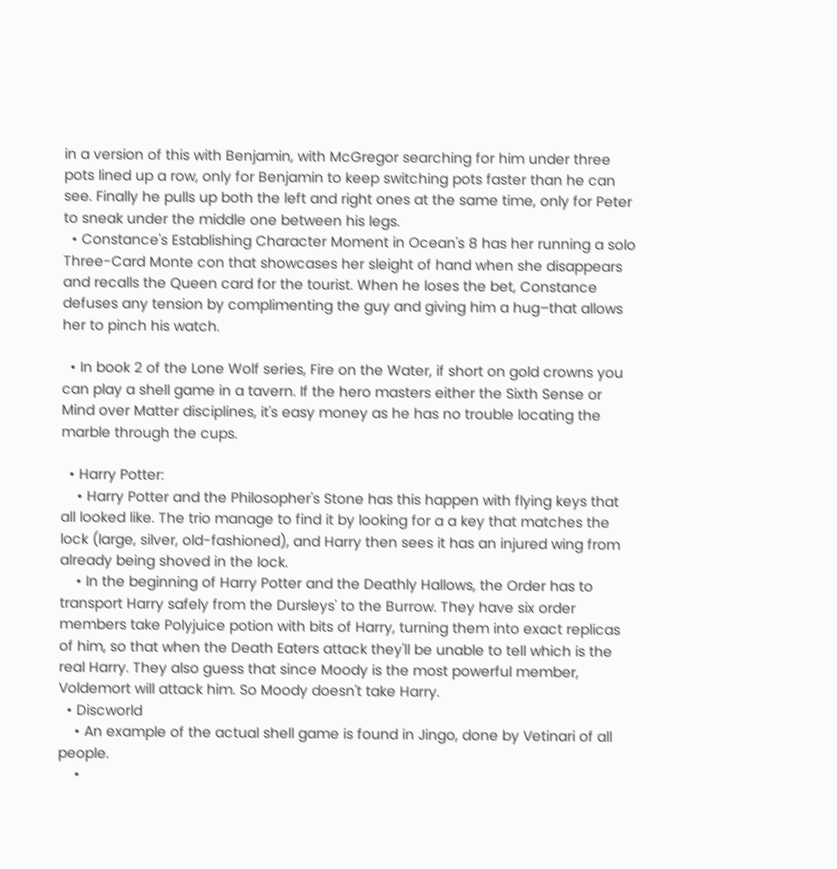in a version of this with Benjamin, with McGregor searching for him under three pots lined up a row, only for Benjamin to keep switching pots faster than he can see. Finally he pulls up both the left and right ones at the same time, only for Peter to sneak under the middle one between his legs.
  • Constance's Establishing Character Moment in Ocean's 8 has her running a solo Three-Card Monte con that showcases her sleight of hand when she disappears and recalls the Queen card for the tourist. When he loses the bet, Constance defuses any tension by complimenting the guy and giving him a hug–that allows her to pinch his watch.

  • In book 2 of the Lone Wolf series, Fire on the Water, if short on gold crowns you can play a shell game in a tavern. If the hero masters either the Sixth Sense or Mind over Matter disciplines, it's easy money as he has no trouble locating the marble through the cups.

  • Harry Potter:
    • Harry Potter and the Philosopher's Stone has this happen with flying keys that all looked like. The trio manage to find it by looking for a a key that matches the lock (large, silver, old-fashioned), and Harry then sees it has an injured wing from already being shoved in the lock.
    • In the beginning of Harry Potter and the Deathly Hallows, the Order has to transport Harry safely from the Dursleys' to the Burrow. They have six order members take Polyjuice potion with bits of Harry, turning them into exact replicas of him, so that when the Death Eaters attack they'll be unable to tell which is the real Harry. They also guess that since Moody is the most powerful member, Voldemort will attack him. So Moody doesn't take Harry.
  • Discworld
    • An example of the actual shell game is found in Jingo, done by Vetinari of all people.
    •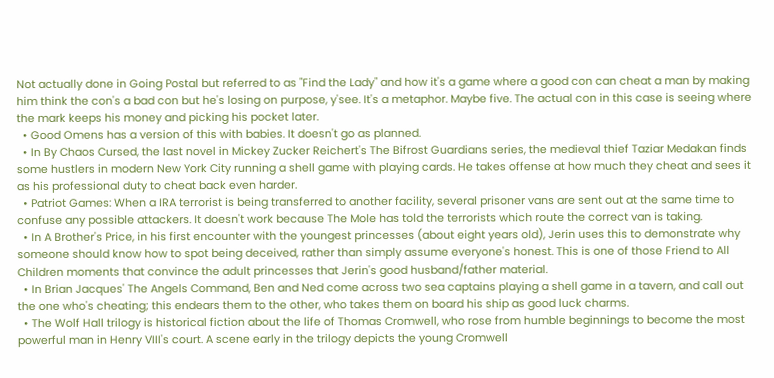Not actually done in Going Postal but referred to as "Find the Lady" and how it's a game where a good con can cheat a man by making him think the con's a bad con but he's losing on purpose, y'see. It's a metaphor. Maybe five. The actual con in this case is seeing where the mark keeps his money and picking his pocket later.
  • Good Omens has a version of this with babies. It doesn't go as planned.
  • In By Chaos Cursed, the last novel in Mickey Zucker Reichert's The Bifrost Guardians series, the medieval thief Taziar Medakan finds some hustlers in modern New York City running a shell game with playing cards. He takes offense at how much they cheat and sees it as his professional duty to cheat back even harder.
  • Patriot Games: When a IRA terrorist is being transferred to another facility, several prisoner vans are sent out at the same time to confuse any possible attackers. It doesn't work because The Mole has told the terrorists which route the correct van is taking.
  • In A Brother's Price, in his first encounter with the youngest princesses (about eight years old), Jerin uses this to demonstrate why someone should know how to spot being deceived, rather than simply assume everyone's honest. This is one of those Friend to All Children moments that convince the adult princesses that Jerin's good husband/father material.
  • In Brian Jacques' The Angels Command, Ben and Ned come across two sea captains playing a shell game in a tavern, and call out the one who's cheating; this endears them to the other, who takes them on board his ship as good luck charms.
  • The Wolf Hall trilogy is historical fiction about the life of Thomas Cromwell, who rose from humble beginnings to become the most powerful man in Henry VIII's court. A scene early in the trilogy depicts the young Cromwell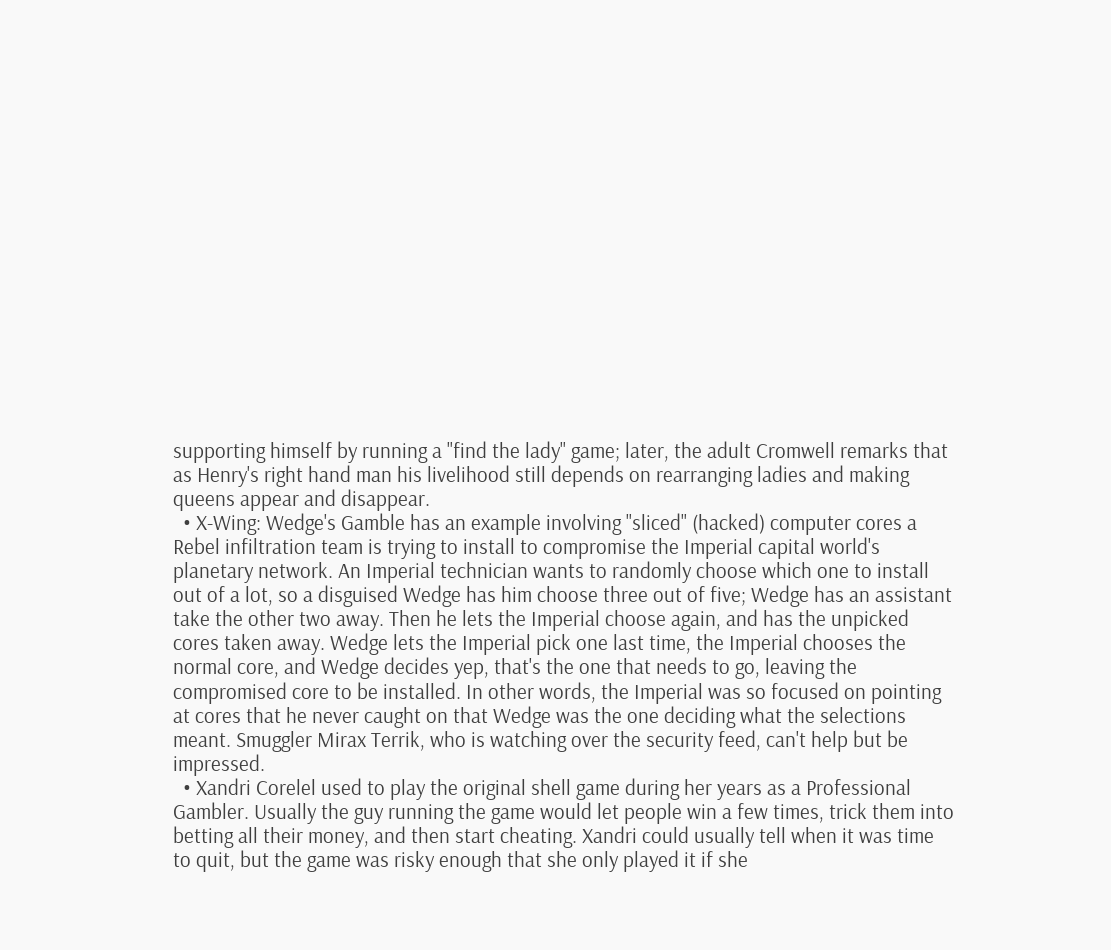supporting himself by running a "find the lady" game; later, the adult Cromwell remarks that as Henry's right hand man his livelihood still depends on rearranging ladies and making queens appear and disappear.
  • X-Wing: Wedge's Gamble has an example involving "sliced" (hacked) computer cores a Rebel infiltration team is trying to install to compromise the Imperial capital world's planetary network. An Imperial technician wants to randomly choose which one to install out of a lot, so a disguised Wedge has him choose three out of five; Wedge has an assistant take the other two away. Then he lets the Imperial choose again, and has the unpicked cores taken away. Wedge lets the Imperial pick one last time, the Imperial chooses the normal core, and Wedge decides yep, that's the one that needs to go, leaving the compromised core to be installed. In other words, the Imperial was so focused on pointing at cores that he never caught on that Wedge was the one deciding what the selections meant. Smuggler Mirax Terrik, who is watching over the security feed, can't help but be impressed.
  • Xandri Corelel used to play the original shell game during her years as a Professional Gambler. Usually the guy running the game would let people win a few times, trick them into betting all their money, and then start cheating. Xandri could usually tell when it was time to quit, but the game was risky enough that she only played it if she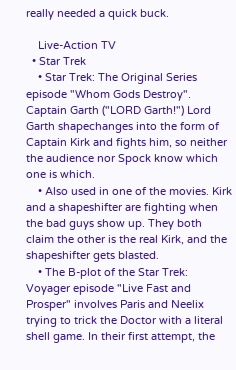really needed a quick buck.

    Live-Action TV
  • Star Trek
    • Star Trek: The Original Series episode "Whom Gods Destroy". Captain Garth ("LORD Garth!") Lord Garth shapechanges into the form of Captain Kirk and fights him, so neither the audience nor Spock know which one is which.
    • Also used in one of the movies. Kirk and a shapeshifter are fighting when the bad guys show up. They both claim the other is the real Kirk, and the shapeshifter gets blasted.
    • The B-plot of the Star Trek: Voyager episode "Live Fast and Prosper" involves Paris and Neelix trying to trick the Doctor with a literal shell game. In their first attempt, the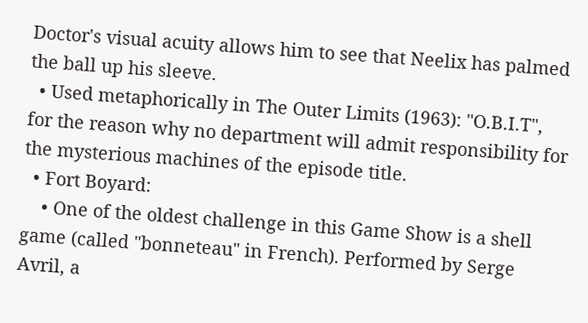Doctor's visual acuity allows him to see that Neelix has palmed the ball up his sleeve.
  • Used metaphorically in The Outer Limits (1963): "O.B.I.T", for the reason why no department will admit responsibility for the mysterious machines of the episode title.
  • Fort Boyard:
    • One of the oldest challenge in this Game Show is a shell game (called "bonneteau" in French). Performed by Serge Avril, a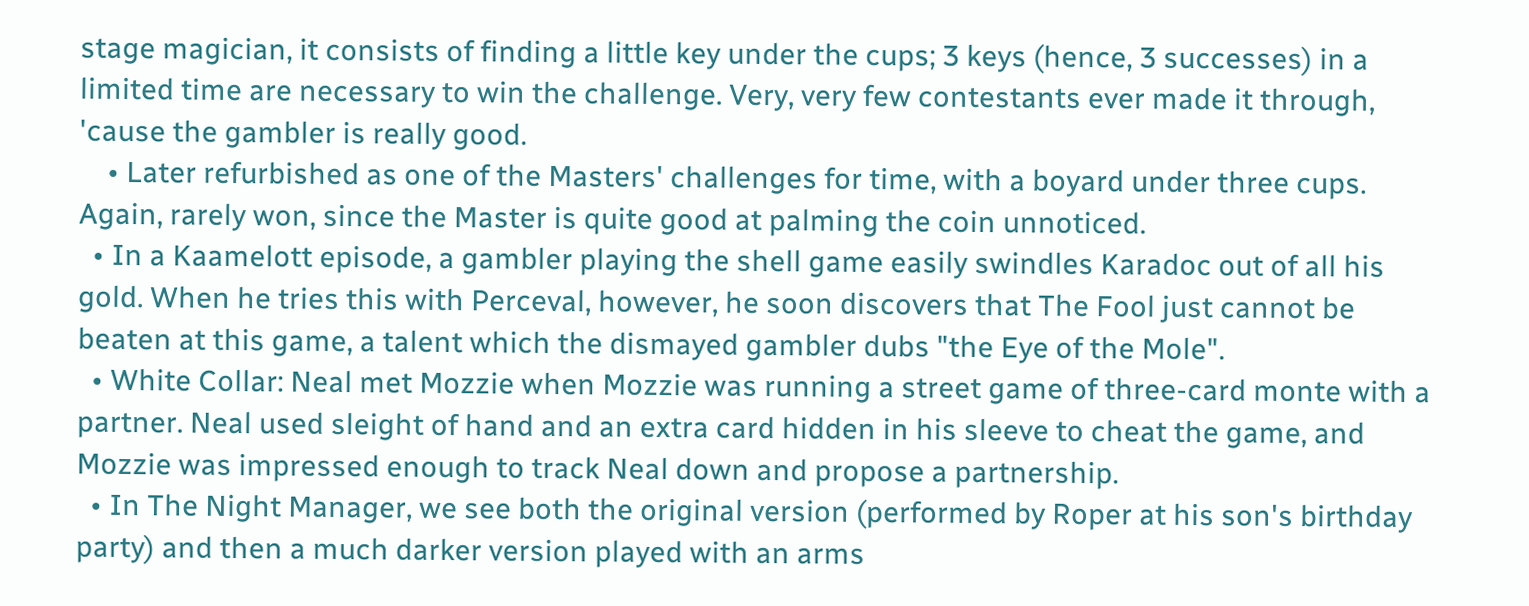stage magician, it consists of finding a little key under the cups; 3 keys (hence, 3 successes) in a limited time are necessary to win the challenge. Very, very few contestants ever made it through, 'cause the gambler is really good.
    • Later refurbished as one of the Masters' challenges for time, with a boyard under three cups. Again, rarely won, since the Master is quite good at palming the coin unnoticed.
  • In a Kaamelott episode, a gambler playing the shell game easily swindles Karadoc out of all his gold. When he tries this with Perceval, however, he soon discovers that The Fool just cannot be beaten at this game, a talent which the dismayed gambler dubs "the Eye of the Mole".
  • White Collar: Neal met Mozzie when Mozzie was running a street game of three-card monte with a partner. Neal used sleight of hand and an extra card hidden in his sleeve to cheat the game, and Mozzie was impressed enough to track Neal down and propose a partnership.
  • In The Night Manager, we see both the original version (performed by Roper at his son's birthday party) and then a much darker version played with an arms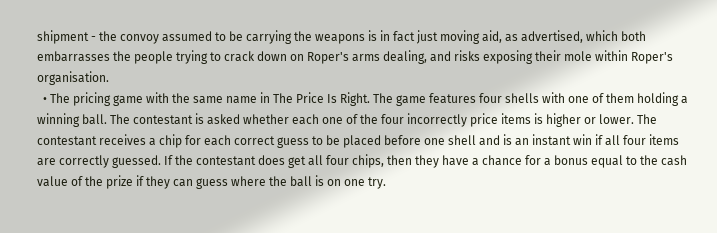shipment - the convoy assumed to be carrying the weapons is in fact just moving aid, as advertised, which both embarrasses the people trying to crack down on Roper's arms dealing, and risks exposing their mole within Roper's organisation.
  • The pricing game with the same name in The Price Is Right. The game features four shells with one of them holding a winning ball. The contestant is asked whether each one of the four incorrectly price items is higher or lower. The contestant receives a chip for each correct guess to be placed before one shell and is an instant win if all four items are correctly guessed. If the contestant does get all four chips, then they have a chance for a bonus equal to the cash value of the prize if they can guess where the ball is on one try.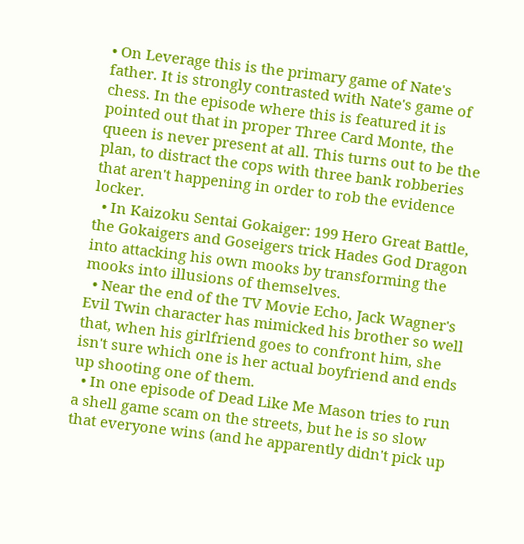• On Leverage this is the primary game of Nate's father. It is strongly contrasted with Nate's game of chess. In the episode where this is featured it is pointed out that in proper Three Card Monte, the queen is never present at all. This turns out to be the plan, to distract the cops with three bank robberies that aren't happening in order to rob the evidence locker.
  • In Kaizoku Sentai Gokaiger: 199 Hero Great Battle, the Gokaigers and Goseigers trick Hades God Dragon into attacking his own mooks by transforming the mooks into illusions of themselves.
  • Near the end of the TV Movie Echo, Jack Wagner's Evil Twin character has mimicked his brother so well that, when his girlfriend goes to confront him, she isn't sure which one is her actual boyfriend and ends up shooting one of them.
  • In one episode of Dead Like Me Mason tries to run a shell game scam on the streets, but he is so slow that everyone wins (and he apparently didn't pick up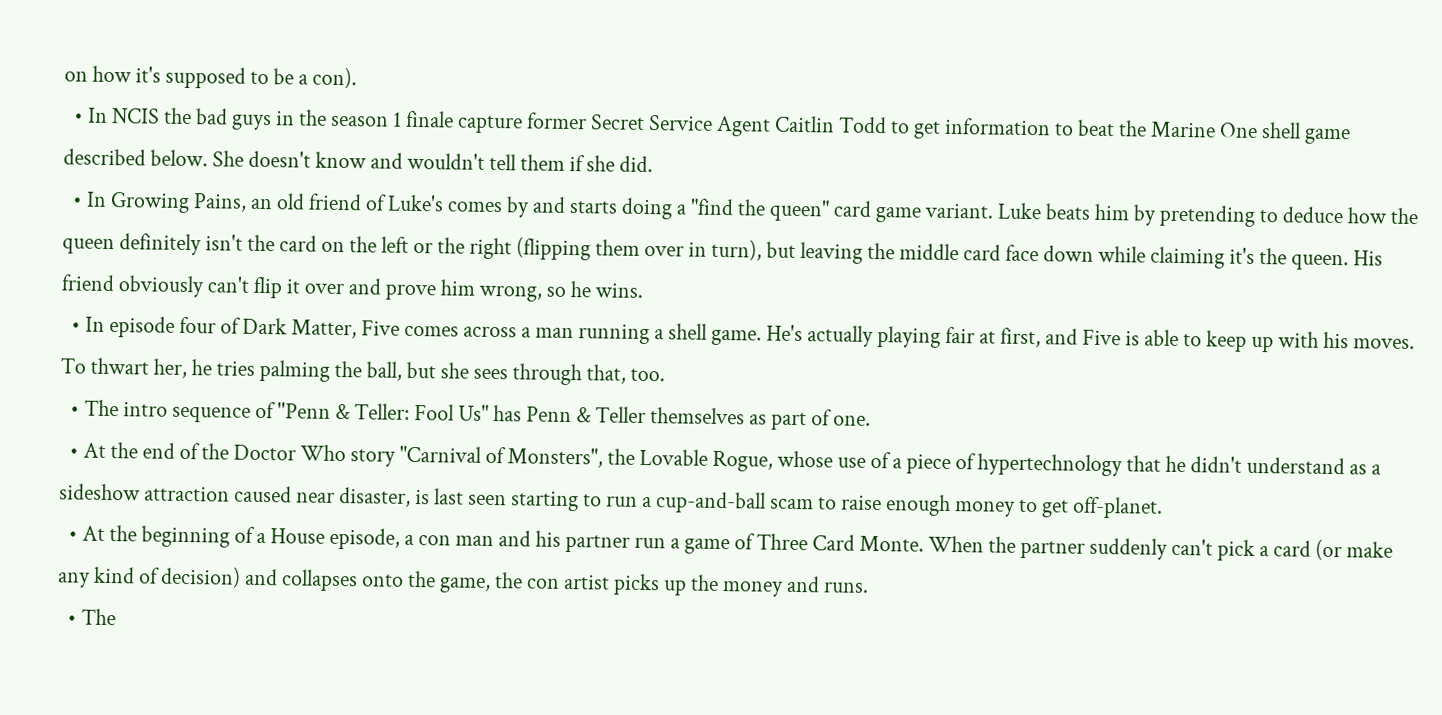on how it's supposed to be a con).
  • In NCIS the bad guys in the season 1 finale capture former Secret Service Agent Caitlin Todd to get information to beat the Marine One shell game described below. She doesn't know and wouldn't tell them if she did.
  • In Growing Pains, an old friend of Luke's comes by and starts doing a "find the queen" card game variant. Luke beats him by pretending to deduce how the queen definitely isn't the card on the left or the right (flipping them over in turn), but leaving the middle card face down while claiming it's the queen. His friend obviously can't flip it over and prove him wrong, so he wins.
  • In episode four of Dark Matter, Five comes across a man running a shell game. He's actually playing fair at first, and Five is able to keep up with his moves. To thwart her, he tries palming the ball, but she sees through that, too.
  • The intro sequence of ''Penn & Teller: Fool Us" has Penn & Teller themselves as part of one.
  • At the end of the Doctor Who story "Carnival of Monsters", the Lovable Rogue, whose use of a piece of hypertechnology that he didn't understand as a sideshow attraction caused near disaster, is last seen starting to run a cup-and-ball scam to raise enough money to get off-planet.
  • At the beginning of a House episode, a con man and his partner run a game of Three Card Monte. When the partner suddenly can't pick a card (or make any kind of decision) and collapses onto the game, the con artist picks up the money and runs.
  • The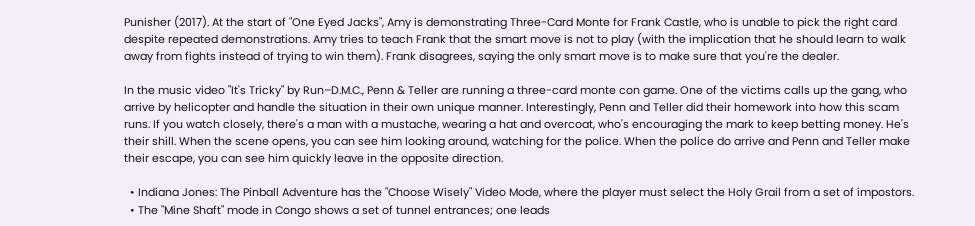Punisher (2017). At the start of "One Eyed Jacks", Amy is demonstrating Three-Card Monte for Frank Castle, who is unable to pick the right card despite repeated demonstrations. Amy tries to teach Frank that the smart move is not to play (with the implication that he should learn to walk away from fights instead of trying to win them). Frank disagrees, saying the only smart move is to make sure that you're the dealer.

In the music video "It's Tricky" by Run–D.M.C., Penn & Teller are running a three-card monte con game. One of the victims calls up the gang, who arrive by helicopter and handle the situation in their own unique manner. Interestingly, Penn and Teller did their homework into how this scam runs. If you watch closely, there's a man with a mustache, wearing a hat and overcoat, who's encouraging the mark to keep betting money. He's their shill. When the scene opens, you can see him looking around, watching for the police. When the police do arrive and Penn and Teller make their escape, you can see him quickly leave in the opposite direction.

  • Indiana Jones: The Pinball Adventure has the "Choose Wisely" Video Mode, where the player must select the Holy Grail from a set of impostors.
  • The "Mine Shaft" mode in Congo shows a set of tunnel entrances; one leads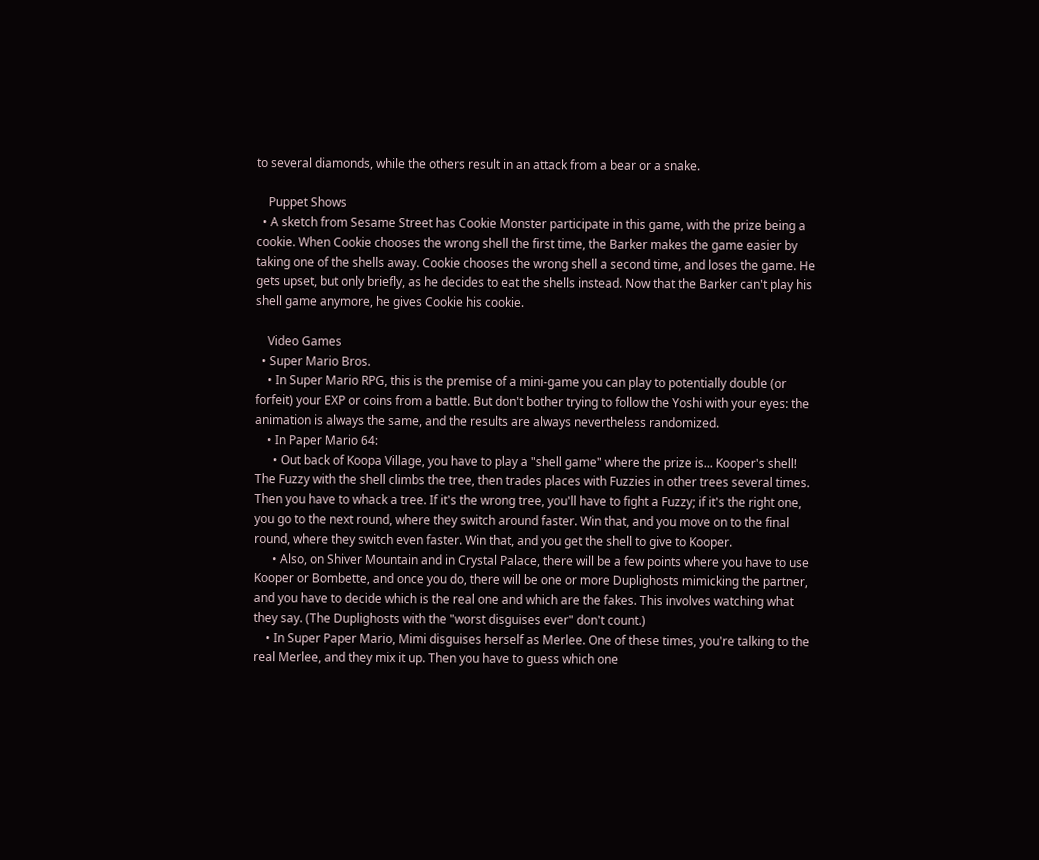to several diamonds, while the others result in an attack from a bear or a snake.

    Puppet Shows
  • A sketch from Sesame Street has Cookie Monster participate in this game, with the prize being a cookie. When Cookie chooses the wrong shell the first time, the Barker makes the game easier by taking one of the shells away. Cookie chooses the wrong shell a second time, and loses the game. He gets upset, but only briefly, as he decides to eat the shells instead. Now that the Barker can't play his shell game anymore, he gives Cookie his cookie.

    Video Games
  • Super Mario Bros.
    • In Super Mario RPG, this is the premise of a mini-game you can play to potentially double (or forfeit) your EXP or coins from a battle. But don't bother trying to follow the Yoshi with your eyes: the animation is always the same, and the results are always nevertheless randomized.
    • In Paper Mario 64:
      • Out back of Koopa Village, you have to play a "shell game" where the prize is... Kooper's shell! The Fuzzy with the shell climbs the tree, then trades places with Fuzzies in other trees several times. Then you have to whack a tree. If it's the wrong tree, you'll have to fight a Fuzzy; if it's the right one, you go to the next round, where they switch around faster. Win that, and you move on to the final round, where they switch even faster. Win that, and you get the shell to give to Kooper.
      • Also, on Shiver Mountain and in Crystal Palace, there will be a few points where you have to use Kooper or Bombette, and once you do, there will be one or more Duplighosts mimicking the partner, and you have to decide which is the real one and which are the fakes. This involves watching what they say. (The Duplighosts with the "worst disguises ever" don't count.)
    • In Super Paper Mario, Mimi disguises herself as Merlee. One of these times, you're talking to the real Merlee, and they mix it up. Then you have to guess which one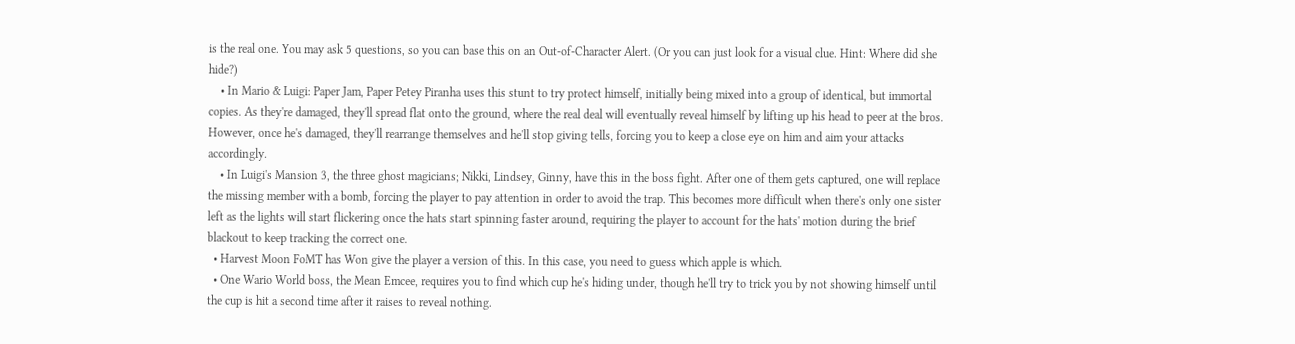is the real one. You may ask 5 questions, so you can base this on an Out-of-Character Alert. (Or you can just look for a visual clue. Hint: Where did she hide?)
    • In Mario & Luigi: Paper Jam, Paper Petey Piranha uses this stunt to try protect himself, initially being mixed into a group of identical, but immortal copies. As they're damaged, they'll spread flat onto the ground, where the real deal will eventually reveal himself by lifting up his head to peer at the bros. However, once he's damaged, they'll rearrange themselves and he'll stop giving tells, forcing you to keep a close eye on him and aim your attacks accordingly.
    • In Luigi's Mansion 3, the three ghost magicians; Nikki, Lindsey, Ginny, have this in the boss fight. After one of them gets captured, one will replace the missing member with a bomb, forcing the player to pay attention in order to avoid the trap. This becomes more difficult when there's only one sister left as the lights will start flickering once the hats start spinning faster around, requiring the player to account for the hats' motion during the brief blackout to keep tracking the correct one.
  • Harvest Moon FoMT has Won give the player a version of this. In this case, you need to guess which apple is which.
  • One Wario World boss, the Mean Emcee, requires you to find which cup he's hiding under, though he'll try to trick you by not showing himself until the cup is hit a second time after it raises to reveal nothing.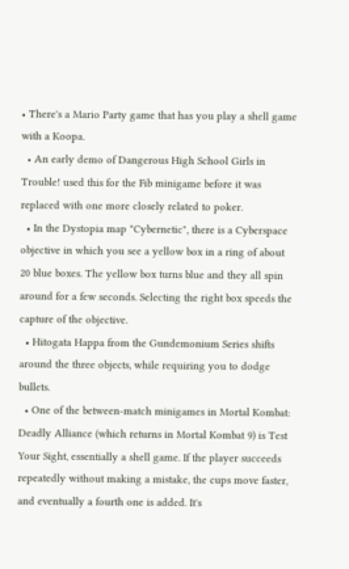• There's a Mario Party game that has you play a shell game with a Koopa.
  • An early demo of Dangerous High School Girls in Trouble! used this for the Fib minigame before it was replaced with one more closely related to poker.
  • In the Dystopia map "Cybernetic", there is a Cyberspace objective in which you see a yellow box in a ring of about 20 blue boxes. The yellow box turns blue and they all spin around for a few seconds. Selecting the right box speeds the capture of the objective.
  • Hitogata Happa from the Gundemonium Series shifts around the three objects, while requiring you to dodge bullets.
  • One of the between-match minigames in Mortal Kombat: Deadly Alliance (which returns in Mortal Kombat 9) is Test Your Sight, essentially a shell game. If the player succeeds repeatedly without making a mistake, the cups move faster, and eventually a fourth one is added. It's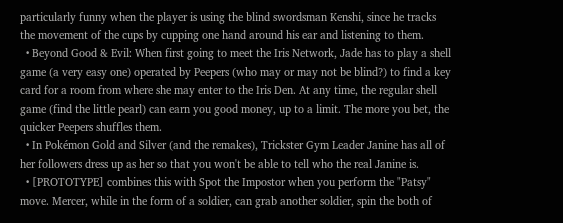particularly funny when the player is using the blind swordsman Kenshi, since he tracks the movement of the cups by cupping one hand around his ear and listening to them.
  • Beyond Good & Evil: When first going to meet the Iris Network, Jade has to play a shell game (a very easy one) operated by Peepers (who may or may not be blind?) to find a key card for a room from where she may enter to the Iris Den. At any time, the regular shell game (find the little pearl) can earn you good money, up to a limit. The more you bet, the quicker Peepers shuffles them.
  • In Pokémon Gold and Silver (and the remakes), Trickster Gym Leader Janine has all of her followers dress up as her so that you won't be able to tell who the real Janine is.
  • [PROTOTYPE] combines this with Spot the Impostor when you perform the "Patsy" move. Mercer, while in the form of a soldier, can grab another soldier, spin the both of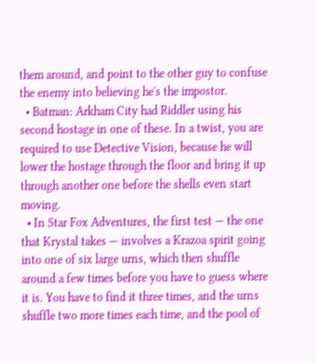them around, and point to the other guy to confuse the enemy into believing he's the impostor.
  • Batman: Arkham City had Riddler using his second hostage in one of these. In a twist, you are required to use Detective Vision, because he will lower the hostage through the floor and bring it up through another one before the shells even start moving.
  • In Star Fox Adventures, the first test — the one that Krystal takes — involves a Krazoa spirit going into one of six large urns, which then shuffle around a few times before you have to guess where it is. You have to find it three times, and the urns shuffle two more times each time, and the pool of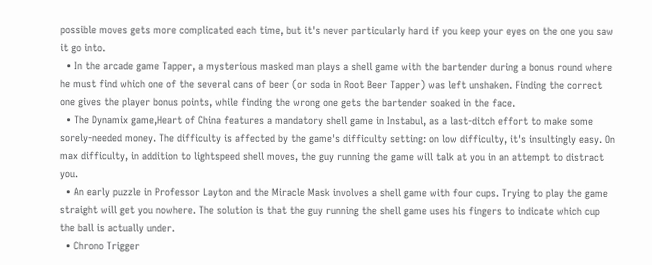possible moves gets more complicated each time, but it's never particularly hard if you keep your eyes on the one you saw it go into.
  • In the arcade game Tapper, a mysterious masked man plays a shell game with the bartender during a bonus round where he must find which one of the several cans of beer (or soda in Root Beer Tapper) was left unshaken. Finding the correct one gives the player bonus points, while finding the wrong one gets the bartender soaked in the face.
  • The Dynamix game,Heart of China features a mandatory shell game in Instabul, as a last-ditch effort to make some sorely-needed money. The difficulty is affected by the game's difficulty setting: on low difficulty, it's insultingly easy. On max difficulty, in addition to lightspeed shell moves, the guy running the game will talk at you in an attempt to distract you.
  • An early puzzle in Professor Layton and the Miracle Mask involves a shell game with four cups. Trying to play the game straight will get you nowhere. The solution is that the guy running the shell game uses his fingers to indicate which cup the ball is actually under.
  • Chrono Trigger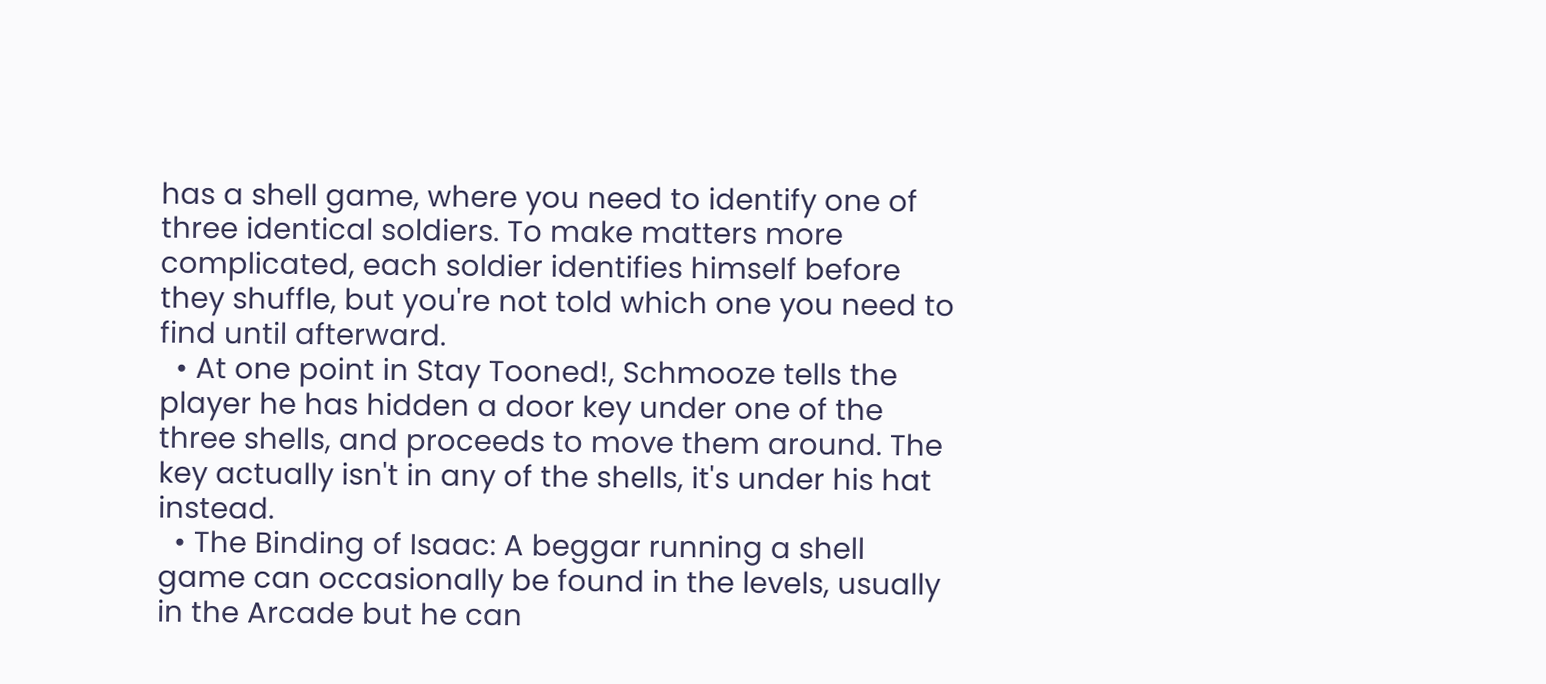has a shell game, where you need to identify one of three identical soldiers. To make matters more complicated, each soldier identifies himself before they shuffle, but you're not told which one you need to find until afterward.
  • At one point in Stay Tooned!, Schmooze tells the player he has hidden a door key under one of the three shells, and proceeds to move them around. The key actually isn't in any of the shells, it's under his hat instead.
  • The Binding of Isaac: A beggar running a shell game can occasionally be found in the levels, usually in the Arcade but he can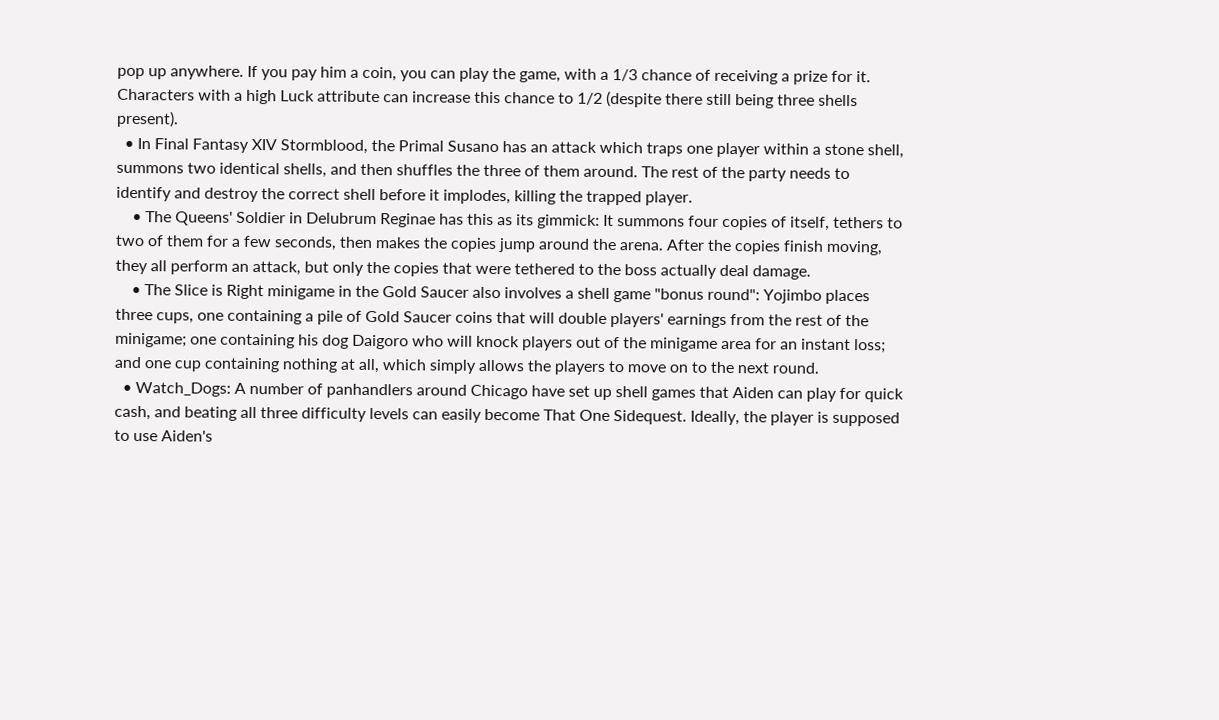pop up anywhere. If you pay him a coin, you can play the game, with a 1/3 chance of receiving a prize for it. Characters with a high Luck attribute can increase this chance to 1/2 (despite there still being three shells present).
  • In Final Fantasy XIV Stormblood, the Primal Susano has an attack which traps one player within a stone shell, summons two identical shells, and then shuffles the three of them around. The rest of the party needs to identify and destroy the correct shell before it implodes, killing the trapped player.
    • The Queens' Soldier in Delubrum Reginae has this as its gimmick: It summons four copies of itself, tethers to two of them for a few seconds, then makes the copies jump around the arena. After the copies finish moving, they all perform an attack, but only the copies that were tethered to the boss actually deal damage.
    • The Slice is Right minigame in the Gold Saucer also involves a shell game "bonus round": Yojimbo places three cups, one containing a pile of Gold Saucer coins that will double players' earnings from the rest of the minigame; one containing his dog Daigoro who will knock players out of the minigame area for an instant loss; and one cup containing nothing at all, which simply allows the players to move on to the next round.
  • Watch_Dogs: A number of panhandlers around Chicago have set up shell games that Aiden can play for quick cash, and beating all three difficulty levels can easily become That One Sidequest. Ideally, the player is supposed to use Aiden's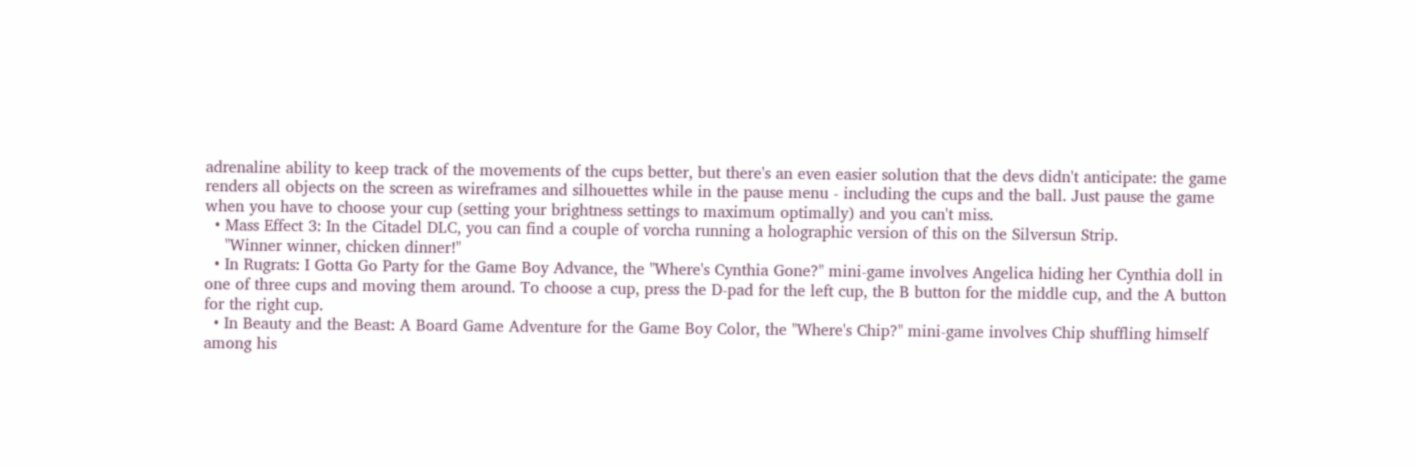adrenaline ability to keep track of the movements of the cups better, but there's an even easier solution that the devs didn't anticipate: the game renders all objects on the screen as wireframes and silhouettes while in the pause menu - including the cups and the ball. Just pause the game when you have to choose your cup (setting your brightness settings to maximum optimally) and you can't miss.
  • Mass Effect 3: In the Citadel DLC, you can find a couple of vorcha running a holographic version of this on the Silversun Strip.
    "Winner winner, chicken dinner!"
  • In Rugrats: I Gotta Go Party for the Game Boy Advance, the "Where's Cynthia Gone?" mini-game involves Angelica hiding her Cynthia doll in one of three cups and moving them around. To choose a cup, press the D-pad for the left cup, the B button for the middle cup, and the A button for the right cup.
  • In Beauty and the Beast: A Board Game Adventure for the Game Boy Color, the "Where's Chip?" mini-game involves Chip shuffling himself among his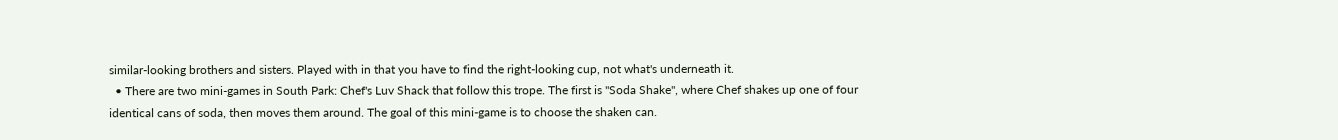similar-looking brothers and sisters. Played with in that you have to find the right-looking cup, not what's underneath it.
  • There are two mini-games in South Park: Chef's Luv Shack that follow this trope. The first is "Soda Shake", where Chef shakes up one of four identical cans of soda, then moves them around. The goal of this mini-game is to choose the shaken can.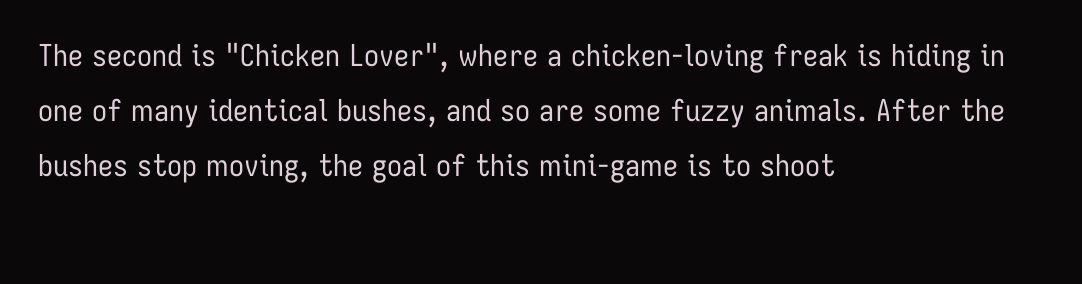The second is "Chicken Lover", where a chicken-loving freak is hiding in one of many identical bushes, and so are some fuzzy animals. After the bushes stop moving, the goal of this mini-game is to shoot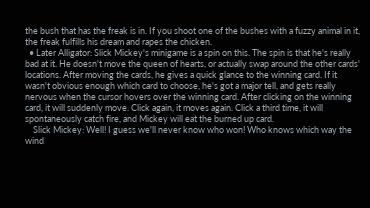the bush that has the freak is in. If you shoot one of the bushes with a fuzzy animal in it, the freak fulfills his dream and rapes the chicken.
  • Later Alligator: Slick Mickey's minigame is a spin on this. The spin is that he's really bad at it. He doesn't move the queen of hearts, or actually swap around the other cards' locations. After moving the cards, he gives a quick glance to the winning card. If it wasn't obvious enough which card to choose, he's got a major tell, and gets really nervous when the cursor hovers over the winning card. After clicking on the winning card, it will suddenly move. Click again, it moves again. Click a third time, it will spontaneously catch fire, and Mickey will eat the burned up card.
    Slick Mickey: Well! I guess we'll never know who won! Who knows which way the wind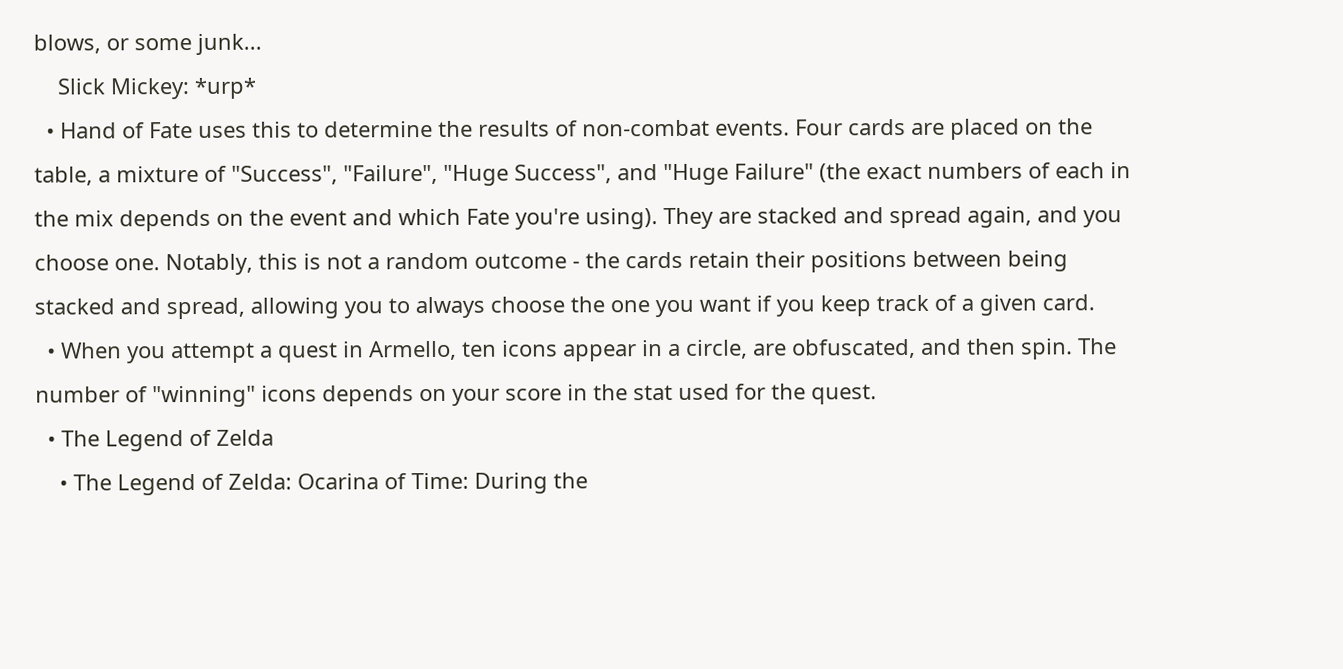blows, or some junk...
    Slick Mickey: *urp*
  • Hand of Fate uses this to determine the results of non-combat events. Four cards are placed on the table, a mixture of "Success", "Failure", "Huge Success", and "Huge Failure" (the exact numbers of each in the mix depends on the event and which Fate you're using). They are stacked and spread again, and you choose one. Notably, this is not a random outcome - the cards retain their positions between being stacked and spread, allowing you to always choose the one you want if you keep track of a given card.
  • When you attempt a quest in Armello, ten icons appear in a circle, are obfuscated, and then spin. The number of "winning" icons depends on your score in the stat used for the quest.
  • The Legend of Zelda
    • The Legend of Zelda: Ocarina of Time: During the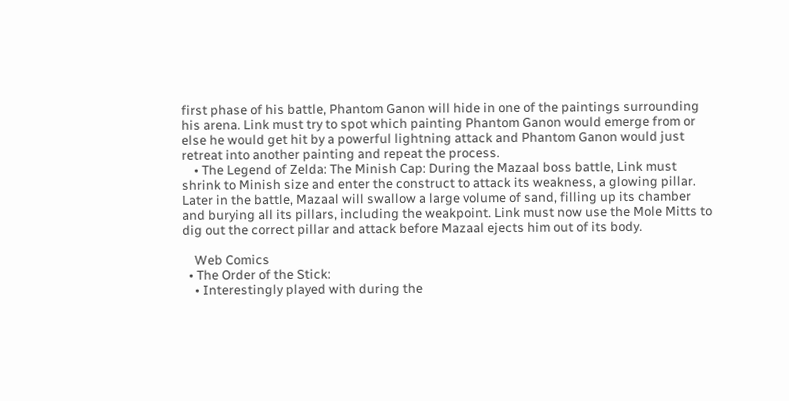first phase of his battle, Phantom Ganon will hide in one of the paintings surrounding his arena. Link must try to spot which painting Phantom Ganon would emerge from or else he would get hit by a powerful lightning attack and Phantom Ganon would just retreat into another painting and repeat the process.
    • The Legend of Zelda: The Minish Cap: During the Mazaal boss battle, Link must shrink to Minish size and enter the construct to attack its weakness, a glowing pillar. Later in the battle, Mazaal will swallow a large volume of sand, filling up its chamber and burying all its pillars, including the weakpoint. Link must now use the Mole Mitts to dig out the correct pillar and attack before Mazaal ejects him out of its body.

    Web Comics
  • The Order of the Stick:
    • Interestingly played with during the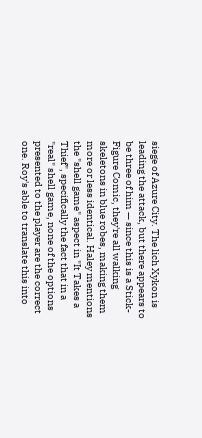siege of Azure City. The lich Xykon is leading the attack, but there appears to be three of him — since this is a Stick-Figure Comic, they're all walking skeletons in blue robes, making them more or less identical. Haley mentions the "shell game" aspect in "It Takes a Thief", specifically the fact that in a "real" shell game, none of the options presented to the player are the correct one. Roy's able to translate this into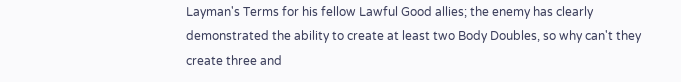Layman's Terms for his fellow Lawful Good allies; the enemy has clearly demonstrated the ability to create at least two Body Doubles, so why can't they create three and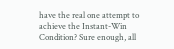have the real one attempt to achieve the Instant-Win Condition? Sure enough, all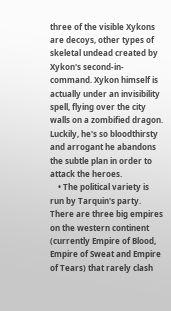three of the visible Xykons are decoys, other types of skeletal undead created by Xykon's second-in-command. Xykon himself is actually under an invisibility spell, flying over the city walls on a zombified dragon. Luckily, he's so bloodthirsty and arrogant he abandons the subtle plan in order to attack the heroes.
    • The political variety is run by Tarquin's party. There are three big empires on the western continent (currently Empire of Blood, Empire of Sweat and Empire of Tears) that rarely clash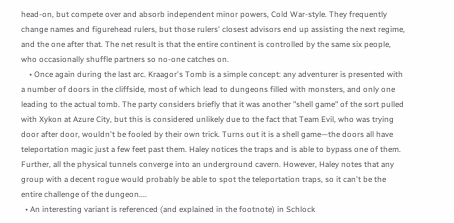head-on, but compete over and absorb independent minor powers, Cold War-style. They frequently change names and figurehead rulers, but those rulers' closest advisors end up assisting the next regime, and the one after that. The net result is that the entire continent is controlled by the same six people, who occasionally shuffle partners so no-one catches on.
    • Once again during the last arc. Kraagor's Tomb is a simple concept: any adventurer is presented with a number of doors in the cliffside, most of which lead to dungeons filled with monsters, and only one leading to the actual tomb. The party considers briefly that it was another "shell game" of the sort pulled with Xykon at Azure City, but this is considered unlikely due to the fact that Team Evil, who was trying door after door, wouldn't be fooled by their own trick. Turns out it is a shell game—the doors all have teleportation magic just a few feet past them. Haley notices the traps and is able to bypass one of them. Further, all the physical tunnels converge into an underground cavern. However, Haley notes that any group with a decent rogue would probably be able to spot the teleportation traps, so it can't be the entire challenge of the dungeon....
  • An interesting variant is referenced (and explained in the footnote) in Schlock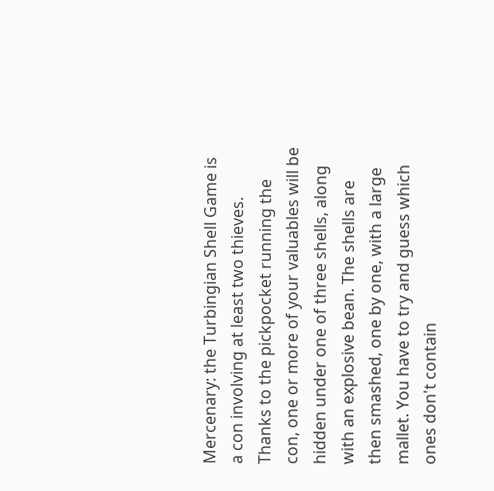Mercenary: the Turbingian Shell Game is a con involving at least two thieves. Thanks to the pickpocket running the con, one or more of your valuables will be hidden under one of three shells, along with an explosive bean. The shells are then smashed, one by one, with a large mallet. You have to try and guess which ones don't contain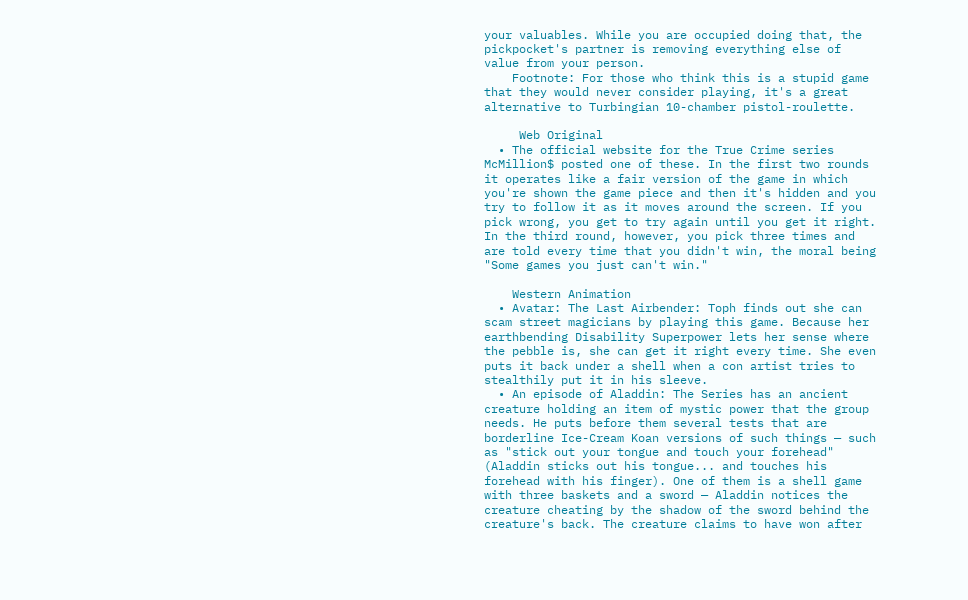your valuables. While you are occupied doing that, the pickpocket's partner is removing everything else of value from your person.
    Footnote: For those who think this is a stupid game that they would never consider playing, it's a great alternative to Turbingian 10-chamber pistol-roulette.

     Web Original
  • The official website for the True Crime series McMillion$ posted one of these. In the first two rounds it operates like a fair version of the game in which you're shown the game piece and then it's hidden and you try to follow it as it moves around the screen. If you pick wrong, you get to try again until you get it right. In the third round, however, you pick three times and are told every time that you didn't win, the moral being "Some games you just can't win."

    Western Animation
  • Avatar: The Last Airbender: Toph finds out she can scam street magicians by playing this game. Because her earthbending Disability Superpower lets her sense where the pebble is, she can get it right every time. She even puts it back under a shell when a con artist tries to stealthily put it in his sleeve.
  • An episode of Aladdin: The Series has an ancient creature holding an item of mystic power that the group needs. He puts before them several tests that are borderline Ice-Cream Koan versions of such things — such as "stick out your tongue and touch your forehead" (Aladdin sticks out his tongue... and touches his forehead with his finger). One of them is a shell game with three baskets and a sword — Aladdin notices the creature cheating by the shadow of the sword behind the creature's back. The creature claims to have won after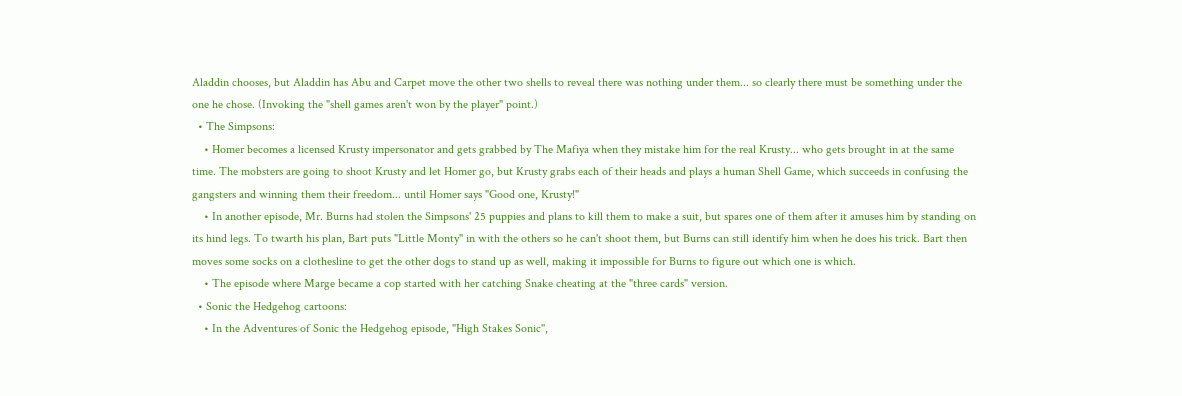Aladdin chooses, but Aladdin has Abu and Carpet move the other two shells to reveal there was nothing under them... so clearly there must be something under the one he chose. (Invoking the "shell games aren't won by the player" point.)
  • The Simpsons:
    • Homer becomes a licensed Krusty impersonator and gets grabbed by The Mafiya when they mistake him for the real Krusty... who gets brought in at the same time. The mobsters are going to shoot Krusty and let Homer go, but Krusty grabs each of their heads and plays a human Shell Game, which succeeds in confusing the gangsters and winning them their freedom... until Homer says "Good one, Krusty!"
    • In another episode, Mr. Burns had stolen the Simpsons' 25 puppies and plans to kill them to make a suit, but spares one of them after it amuses him by standing on its hind legs. To twarth his plan, Bart puts "Little Monty" in with the others so he can't shoot them, but Burns can still identify him when he does his trick. Bart then moves some socks on a clothesline to get the other dogs to stand up as well, making it impossible for Burns to figure out which one is which.
    • The episode where Marge became a cop started with her catching Snake cheating at the "three cards" version.
  • Sonic the Hedgehog cartoons:
    • In the Adventures of Sonic the Hedgehog episode, "High Stakes Sonic'',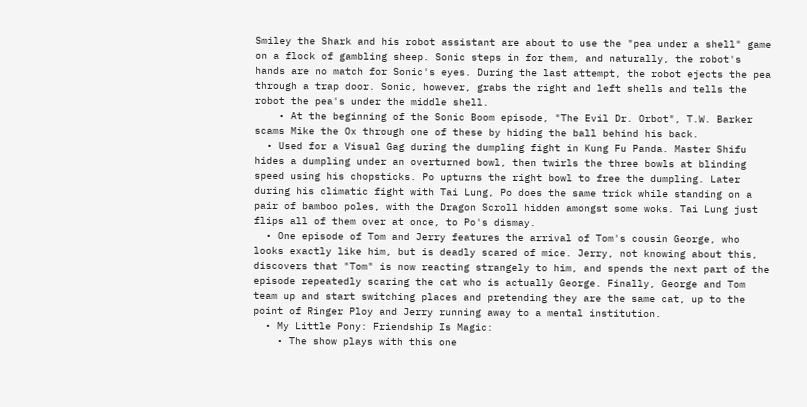Smiley the Shark and his robot assistant are about to use the "pea under a shell" game on a flock of gambling sheep. Sonic steps in for them, and naturally, the robot's hands are no match for Sonic's eyes. During the last attempt, the robot ejects the pea through a trap door. Sonic, however, grabs the right and left shells and tells the robot the pea's under the middle shell.
    • At the beginning of the Sonic Boom episode, "The Evil Dr. Orbot", T.W. Barker scams Mike the Ox through one of these by hiding the ball behind his back.
  • Used for a Visual Gag during the dumpling fight in Kung Fu Panda. Master Shifu hides a dumpling under an overturned bowl, then twirls the three bowls at blinding speed using his chopsticks. Po upturns the right bowl to free the dumpling. Later during his climatic fight with Tai Lung, Po does the same trick while standing on a pair of bamboo poles, with the Dragon Scroll hidden amongst some woks. Tai Lung just flips all of them over at once, to Po's dismay.
  • One episode of Tom and Jerry features the arrival of Tom's cousin George, who looks exactly like him, but is deadly scared of mice. Jerry, not knowing about this, discovers that "Tom" is now reacting strangely to him, and spends the next part of the episode repeatedly scaring the cat who is actually George. Finally, George and Tom team up and start switching places and pretending they are the same cat, up to the point of Ringer Ploy and Jerry running away to a mental institution.
  • My Little Pony: Friendship Is Magic:
    • The show plays with this one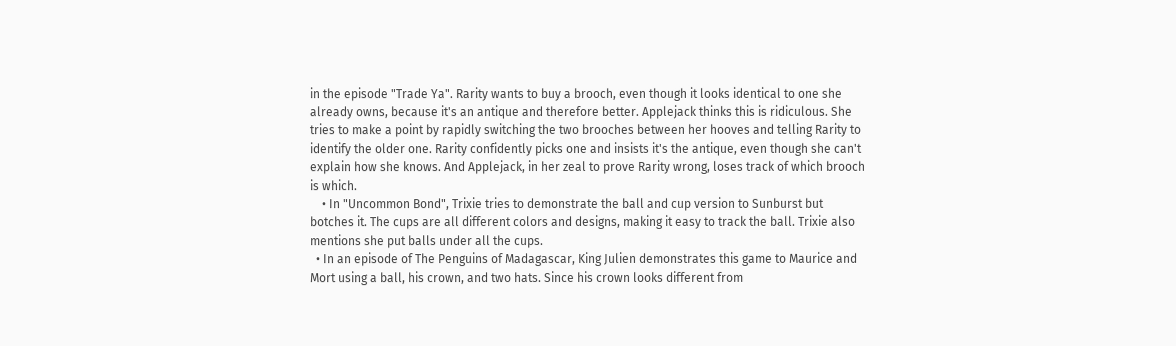in the episode "Trade Ya". Rarity wants to buy a brooch, even though it looks identical to one she already owns, because it's an antique and therefore better. Applejack thinks this is ridiculous. She tries to make a point by rapidly switching the two brooches between her hooves and telling Rarity to identify the older one. Rarity confidently picks one and insists it's the antique, even though she can't explain how she knows. And Applejack, in her zeal to prove Rarity wrong, loses track of which brooch is which.
    • In "Uncommon Bond", Trixie tries to demonstrate the ball and cup version to Sunburst but botches it. The cups are all different colors and designs, making it easy to track the ball. Trixie also mentions she put balls under all the cups.
  • In an episode of The Penguins of Madagascar, King Julien demonstrates this game to Maurice and Mort using a ball, his crown, and two hats. Since his crown looks different from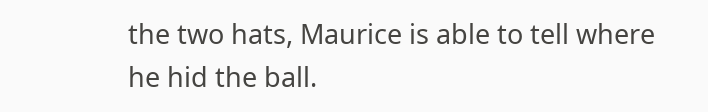the two hats, Maurice is able to tell where he hid the ball.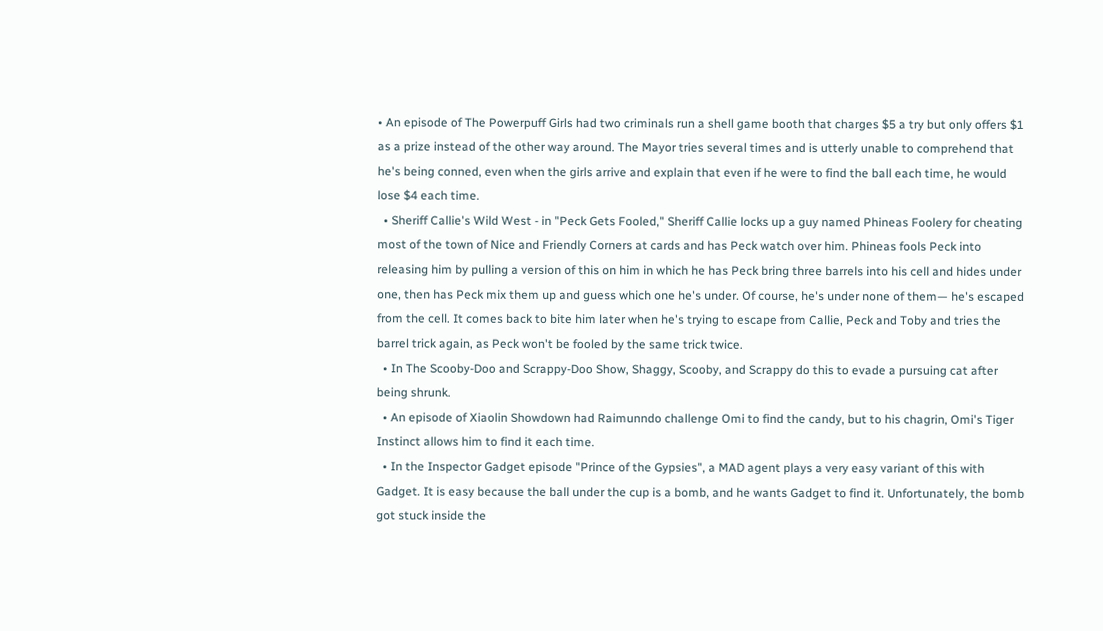• An episode of The Powerpuff Girls had two criminals run a shell game booth that charges $5 a try but only offers $1 as a prize instead of the other way around. The Mayor tries several times and is utterly unable to comprehend that he's being conned, even when the girls arrive and explain that even if he were to find the ball each time, he would lose $4 each time.
  • Sheriff Callie's Wild West - in "Peck Gets Fooled," Sheriff Callie locks up a guy named Phineas Foolery for cheating most of the town of Nice and Friendly Corners at cards and has Peck watch over him. Phineas fools Peck into releasing him by pulling a version of this on him in which he has Peck bring three barrels into his cell and hides under one, then has Peck mix them up and guess which one he's under. Of course, he's under none of them— he's escaped from the cell. It comes back to bite him later when he's trying to escape from Callie, Peck and Toby and tries the barrel trick again, as Peck won't be fooled by the same trick twice.
  • In The Scooby-Doo and Scrappy-Doo Show, Shaggy, Scooby, and Scrappy do this to evade a pursuing cat after being shrunk.
  • An episode of Xiaolin Showdown had Raimunndo challenge Omi to find the candy, but to his chagrin, Omi's Tiger Instinct allows him to find it each time.
  • In the Inspector Gadget episode "Prince of the Gypsies", a MAD agent plays a very easy variant of this with Gadget. It is easy because the ball under the cup is a bomb, and he wants Gadget to find it. Unfortunately, the bomb got stuck inside the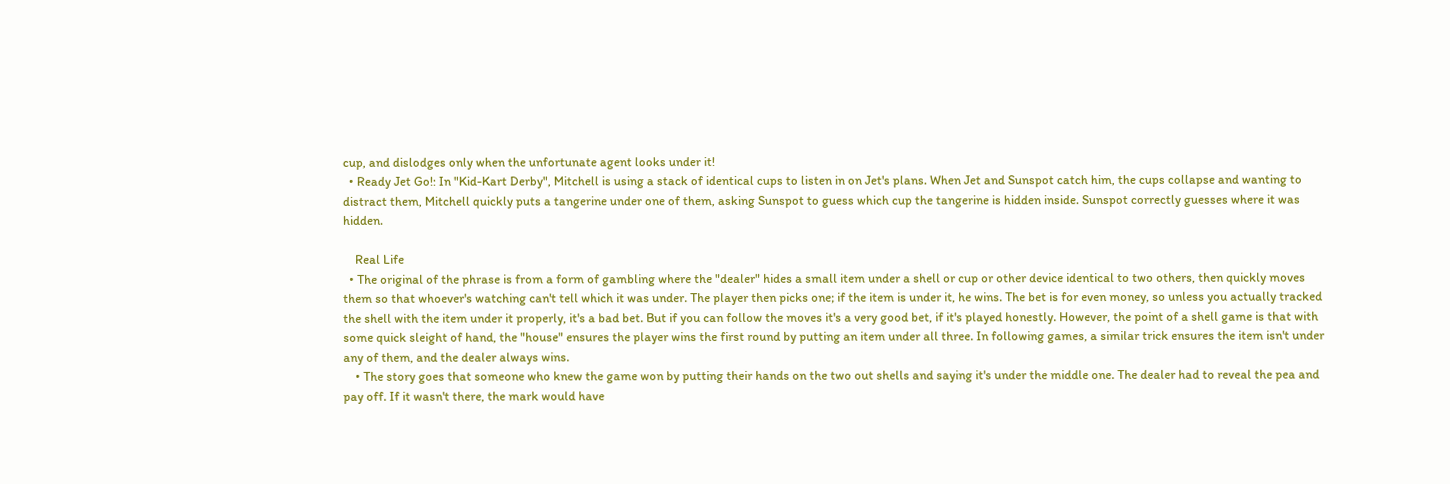cup, and dislodges only when the unfortunate agent looks under it!
  • Ready Jet Go!: In "Kid-Kart Derby", Mitchell is using a stack of identical cups to listen in on Jet's plans. When Jet and Sunspot catch him, the cups collapse and wanting to distract them, Mitchell quickly puts a tangerine under one of them, asking Sunspot to guess which cup the tangerine is hidden inside. Sunspot correctly guesses where it was hidden.

    Real Life
  • The original of the phrase is from a form of gambling where the "dealer" hides a small item under a shell or cup or other device identical to two others, then quickly moves them so that whoever's watching can't tell which it was under. The player then picks one; if the item is under it, he wins. The bet is for even money, so unless you actually tracked the shell with the item under it properly, it's a bad bet. But if you can follow the moves it's a very good bet, if it's played honestly. However, the point of a shell game is that with some quick sleight of hand, the "house" ensures the player wins the first round by putting an item under all three. In following games, a similar trick ensures the item isn't under any of them, and the dealer always wins.
    • The story goes that someone who knew the game won by putting their hands on the two out shells and saying it's under the middle one. The dealer had to reveal the pea and pay off. If it wasn't there, the mark would have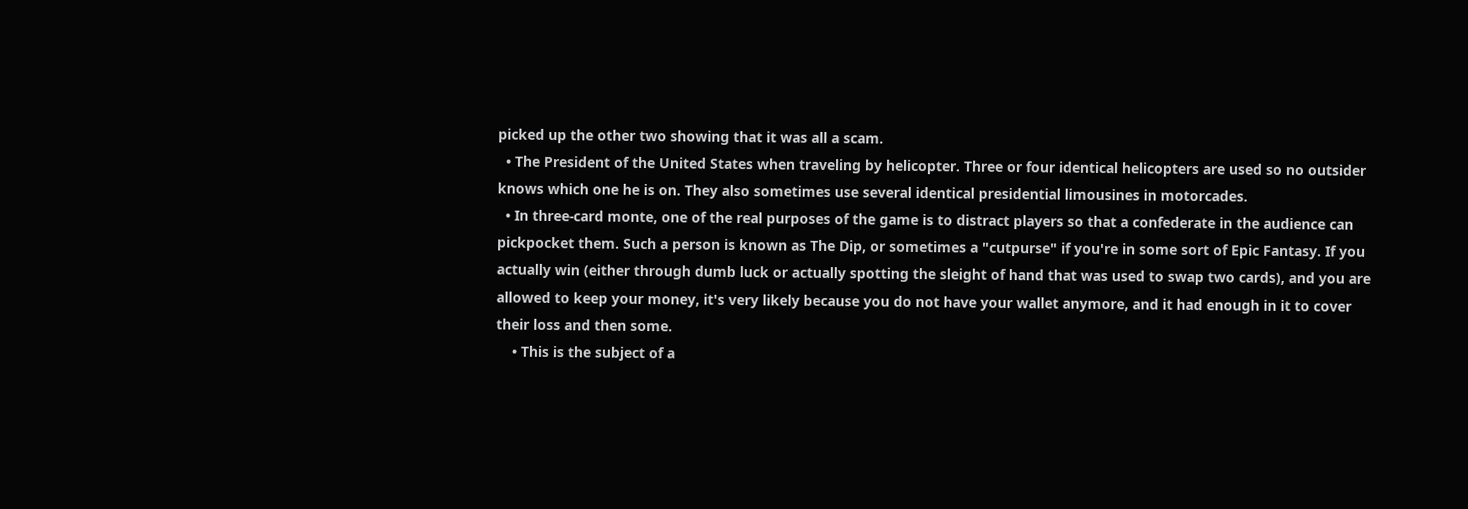picked up the other two showing that it was all a scam.
  • The President of the United States when traveling by helicopter. Three or four identical helicopters are used so no outsider knows which one he is on. They also sometimes use several identical presidential limousines in motorcades.
  • In three-card monte, one of the real purposes of the game is to distract players so that a confederate in the audience can pickpocket them. Such a person is known as The Dip, or sometimes a "cutpurse" if you're in some sort of Epic Fantasy. If you actually win (either through dumb luck or actually spotting the sleight of hand that was used to swap two cards), and you are allowed to keep your money, it's very likely because you do not have your wallet anymore, and it had enough in it to cover their loss and then some.
    • This is the subject of a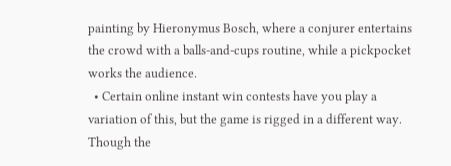painting by Hieronymus Bosch, where a conjurer entertains the crowd with a balls-and-cups routine, while a pickpocket works the audience.
  • Certain online instant win contests have you play a variation of this, but the game is rigged in a different way. Though the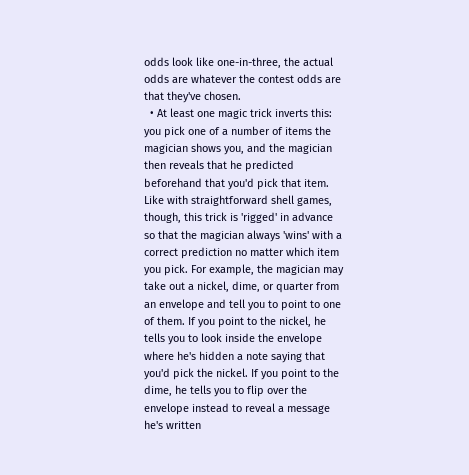odds look like one-in-three, the actual odds are whatever the contest odds are that they've chosen.
  • At least one magic trick inverts this: you pick one of a number of items the magician shows you, and the magician then reveals that he predicted beforehand that you'd pick that item. Like with straightforward shell games, though, this trick is 'rigged' in advance so that the magician always 'wins' with a correct prediction no matter which item you pick. For example, the magician may take out a nickel, dime, or quarter from an envelope and tell you to point to one of them. If you point to the nickel, he tells you to look inside the envelope where he's hidden a note saying that you'd pick the nickel. If you point to the dime, he tells you to flip over the envelope instead to reveal a message he's written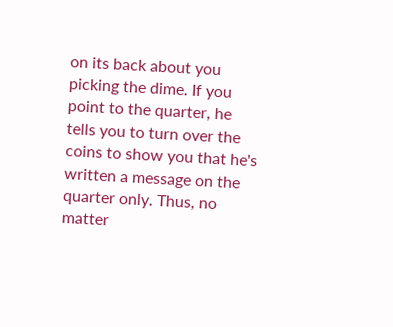on its back about you picking the dime. If you point to the quarter, he tells you to turn over the coins to show you that he's written a message on the quarter only. Thus, no matter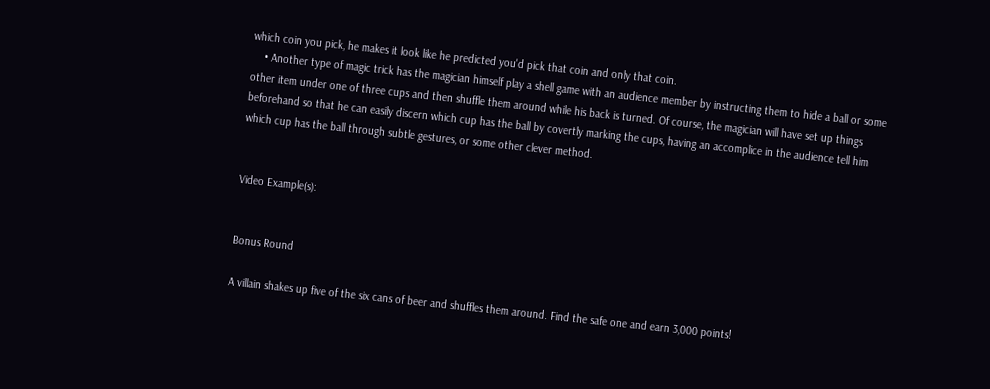which coin you pick, he makes it look like he predicted you'd pick that coin and only that coin.
    • Another type of magic trick has the magician himself play a shell game with an audience member by instructing them to hide a ball or some other item under one of three cups and then shuffle them around while his back is turned. Of course, the magician will have set up things beforehand so that he can easily discern which cup has the ball by covertly marking the cups, having an accomplice in the audience tell him which cup has the ball through subtle gestures, or some other clever method.


Video Example(s):


Bonus Round

A villain shakes up five of the six cans of beer and shuffles them around. Find the safe one and earn 3,000 points!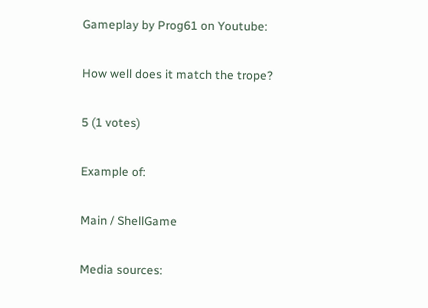Gameplay by Prog61 on Youtube:

How well does it match the trope?

5 (1 votes)

Example of:

Main / ShellGame

Media sources: